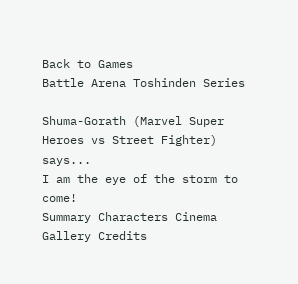Back to Games
Battle Arena Toshinden Series

Shuma-Gorath (Marvel Super Heroes vs Street Fighter) says...
I am the eye of the storm to come!
Summary Characters Cinema Gallery Credits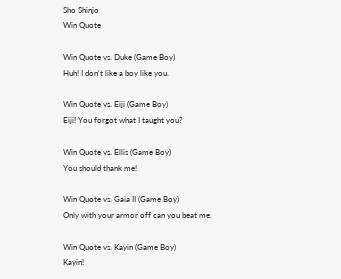Sho Shinjo
Win Quote

Win Quote vs. Duke (Game Boy)
Huh! I don't like a boy like you.

Win Quote vs. Eiji (Game Boy)
Eiji! You forgot what I taught you?

Win Quote vs. Ellis (Game Boy)
You should thank me!

Win Quote vs. Gaia II (Game Boy)
Only with your armor off can you beat me.

Win Quote vs. Kayin (Game Boy)
Kayin!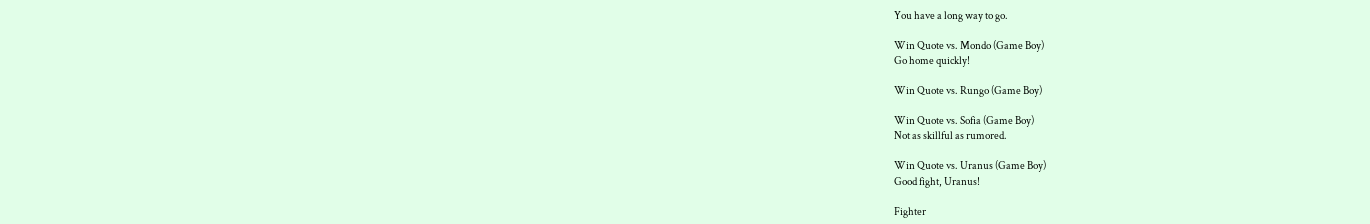You have a long way to go.

Win Quote vs. Mondo (Game Boy)
Go home quickly!

Win Quote vs. Rungo (Game Boy)

Win Quote vs. Sofia (Game Boy)
Not as skillful as rumored.

Win Quote vs. Uranus (Game Boy)
Good fight, Uranus!

Fighter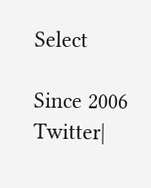Select

Since 2006
Twitter|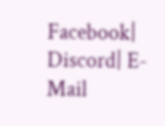Facebook| Discord| E-Mail